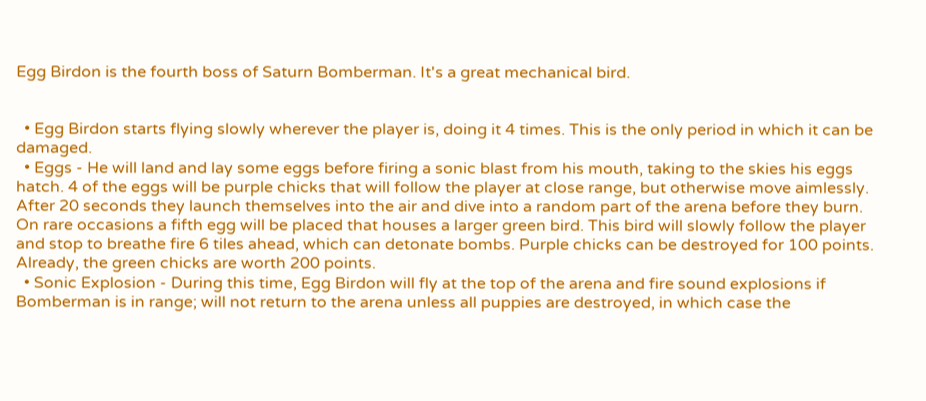Egg Birdon is the fourth boss of Saturn Bomberman. It's a great mechanical bird.


  • Egg Birdon starts flying slowly wherever the player is, doing it 4 times. This is the only period in which it can be damaged.
  • Eggs - He will land and lay some eggs before firing a sonic blast from his mouth, taking to the skies his eggs hatch. 4 of the eggs will be purple chicks that will follow the player at close range, but otherwise move aimlessly. After 20 seconds they launch themselves into the air and dive into a random part of the arena before they burn. On rare occasions a fifth egg will be placed that houses a larger green bird. This bird will slowly follow the player and stop to breathe fire 6 tiles ahead, which can detonate bombs. Purple chicks can be destroyed for 100 points. Already, the green chicks are worth 200 points.
  • Sonic Explosion - During this time, Egg Birdon will fly at the top of the arena and fire sound explosions if Bomberman is in range; will not return to the arena unless all puppies are destroyed, in which case the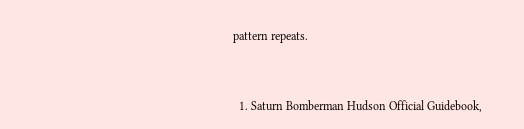pattern repeats.


  1. Saturn Bomberman Hudson Official Guidebook,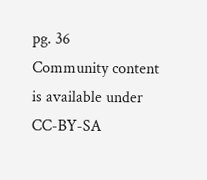pg. 36
Community content is available under CC-BY-SA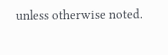unless otherwise noted.